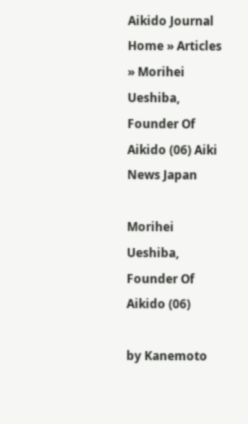Aikido Journal Home » Articles » Morihei Ueshiba, Founder Of Aikido (06) Aiki News Japan

Morihei Ueshiba, Founder Of Aikido (06)

by Kanemoto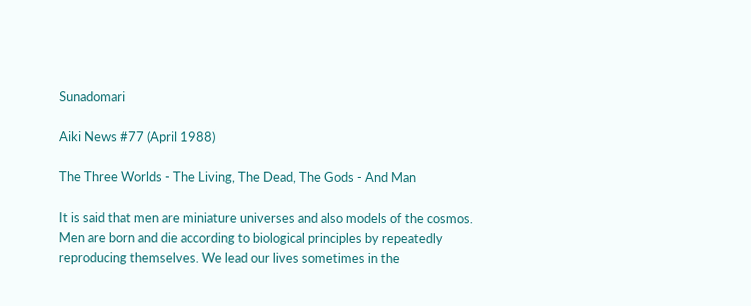Sunadomari

Aiki News #77 (April 1988)

The Three Worlds - The Living, The Dead, The Gods - And Man

It is said that men are miniature universes and also models of the cosmos. Men are born and die according to biological principles by repeatedly reproducing themselves. We lead our lives sometimes in the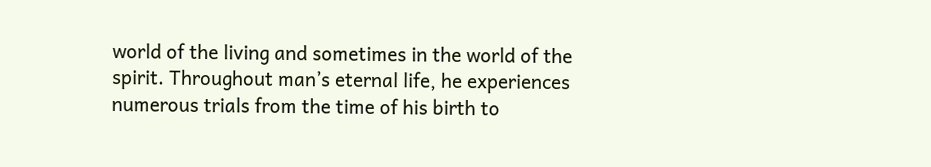world of the living and sometimes in the world of the spirit. Throughout man’s eternal life, he experiences numerous trials from the time of his birth to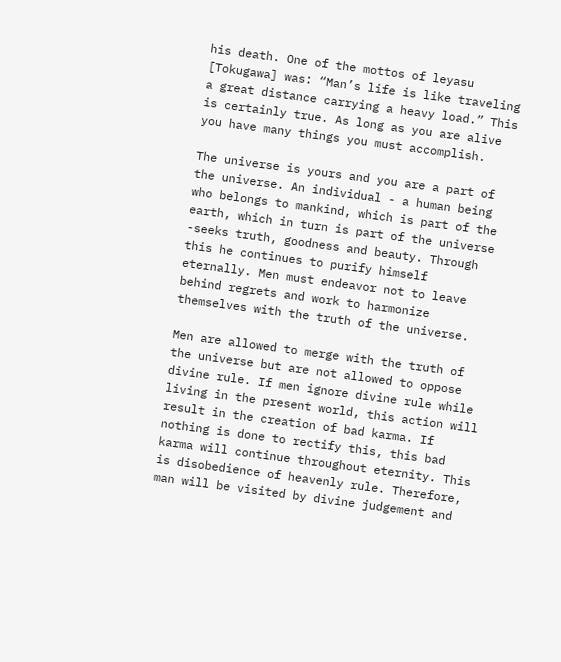his death. One of the mottos of leyasu [Tokugawa] was: “Man’s life is like traveling a great distance carrying a heavy load.” This is certainly true. As long as you are alive you have many things you must accomplish.

The universe is yours and you are a part of the universe. An individual - a human being who belongs to mankind, which is part of the earth, which in turn is part of the universe -seeks truth, goodness and beauty. Through this he continues to purify himself eternally. Men must endeavor not to leave behind regrets and work to harmonize themselves with the truth of the universe.

Men are allowed to merge with the truth of the universe but are not allowed to oppose divine rule. If men ignore divine rule while living in the present world, this action will result in the creation of bad karma. If nothing is done to rectify this, this bad karma will continue throughout eternity. This is disobedience of heavenly rule. Therefore, man will be visited by divine judgement and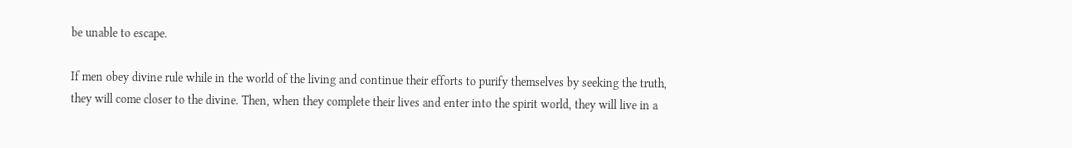be unable to escape.

If men obey divine rule while in the world of the living and continue their efforts to purify themselves by seeking the truth, they will come closer to the divine. Then, when they complete their lives and enter into the spirit world, they will live in a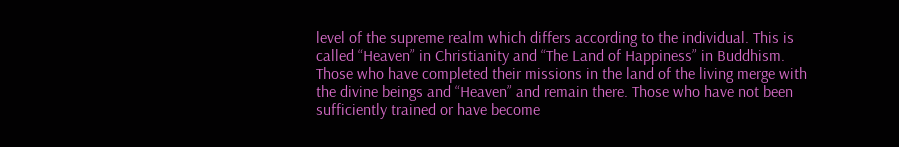level of the supreme realm which differs according to the individual. This is called “Heaven” in Christianity and “The Land of Happiness” in Buddhism. Those who have completed their missions in the land of the living merge with the divine beings and “Heaven” and remain there. Those who have not been sufficiently trained or have become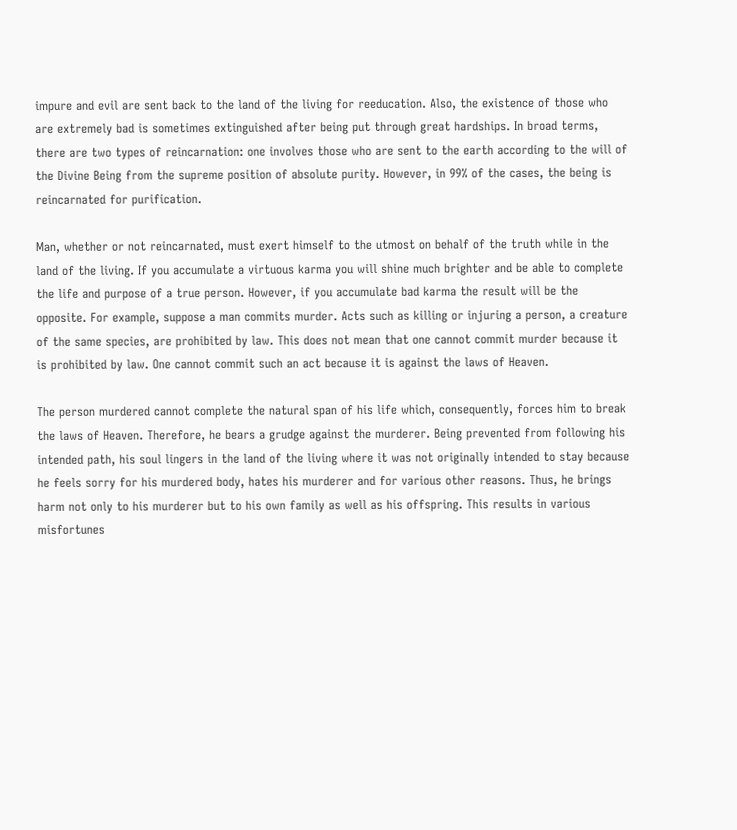impure and evil are sent back to the land of the living for reeducation. Also, the existence of those who are extremely bad is sometimes extinguished after being put through great hardships. In broad terms, there are two types of reincarnation: one involves those who are sent to the earth according to the will of the Divine Being from the supreme position of absolute purity. However, in 99% of the cases, the being is reincarnated for purification.

Man, whether or not reincarnated, must exert himself to the utmost on behalf of the truth while in the land of the living. If you accumulate a virtuous karma you will shine much brighter and be able to complete the life and purpose of a true person. However, if you accumulate bad karma the result will be the opposite. For example, suppose a man commits murder. Acts such as killing or injuring a person, a creature of the same species, are prohibited by law. This does not mean that one cannot commit murder because it is prohibited by law. One cannot commit such an act because it is against the laws of Heaven.

The person murdered cannot complete the natural span of his life which, consequently, forces him to break the laws of Heaven. Therefore, he bears a grudge against the murderer. Being prevented from following his intended path, his soul lingers in the land of the living where it was not originally intended to stay because he feels sorry for his murdered body, hates his murderer and for various other reasons. Thus, he brings harm not only to his murderer but to his own family as well as his offspring. This results in various misfortunes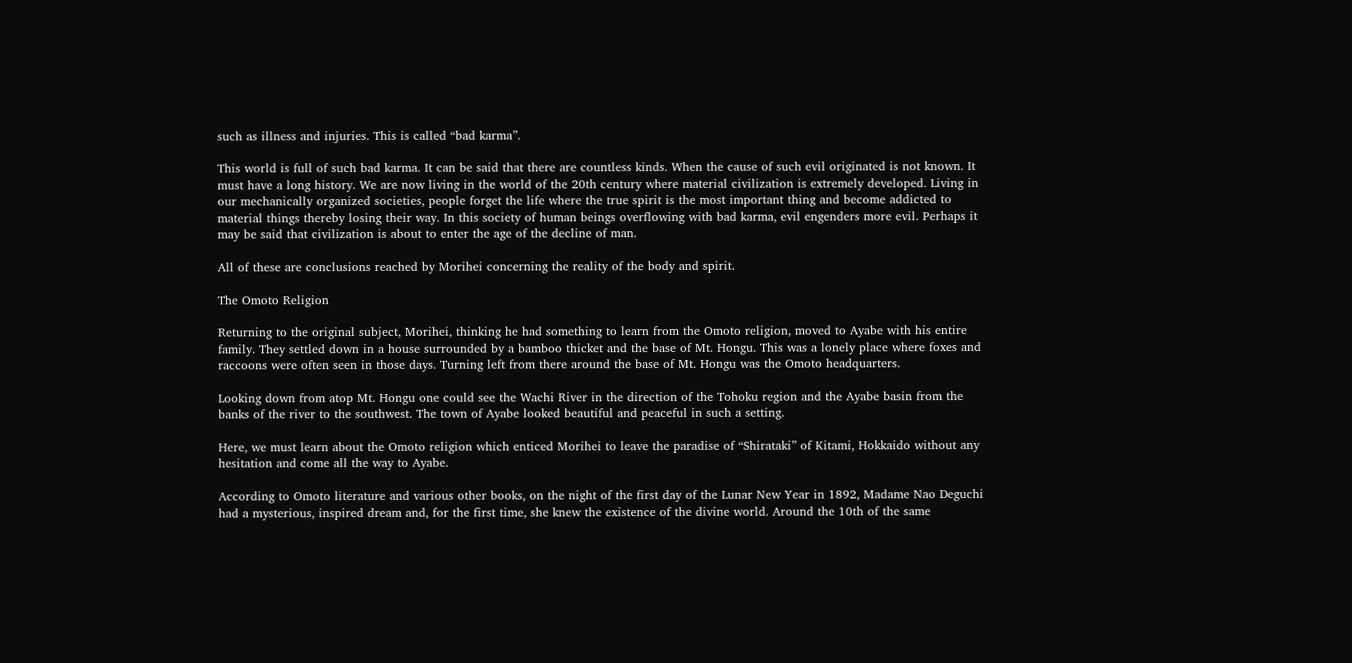such as illness and injuries. This is called “bad karma”.

This world is full of such bad karma. It can be said that there are countless kinds. When the cause of such evil originated is not known. It must have a long history. We are now living in the world of the 20th century where material civilization is extremely developed. Living in our mechanically organized societies, people forget the life where the true spirit is the most important thing and become addicted to material things thereby losing their way. In this society of human beings overflowing with bad karma, evil engenders more evil. Perhaps it may be said that civilization is about to enter the age of the decline of man.

All of these are conclusions reached by Morihei concerning the reality of the body and spirit.

The Omoto Religion

Returning to the original subject, Morihei, thinking he had something to learn from the Omoto religion, moved to Ayabe with his entire family. They settled down in a house surrounded by a bamboo thicket and the base of Mt. Hongu. This was a lonely place where foxes and raccoons were often seen in those days. Turning left from there around the base of Mt. Hongu was the Omoto headquarters.

Looking down from atop Mt. Hongu one could see the Wachi River in the direction of the Tohoku region and the Ayabe basin from the banks of the river to the southwest. The town of Ayabe looked beautiful and peaceful in such a setting.

Here, we must learn about the Omoto religion which enticed Morihei to leave the paradise of “Shirataki” of Kitami, Hokkaido without any hesitation and come all the way to Ayabe.

According to Omoto literature and various other books, on the night of the first day of the Lunar New Year in 1892, Madame Nao Deguchi had a mysterious, inspired dream and, for the first time, she knew the existence of the divine world. Around the 10th of the same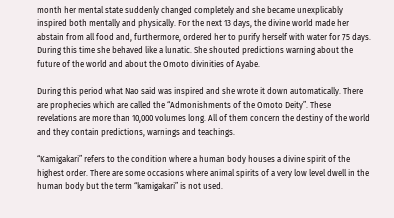month her mental state suddenly changed completely and she became unexplicably inspired both mentally and physically. For the next 13 days, the divine world made her abstain from all food and, furthermore, ordered her to purify herself with water for 75 days. During this time she behaved like a lunatic. She shouted predictions warning about the future of the world and about the Omoto divinities of Ayabe.

During this period what Nao said was inspired and she wrote it down automatically. There are prophecies which are called the “Admonishments of the Omoto Deity”. These revelations are more than 10,000 volumes long. All of them concern the destiny of the world and they contain predictions, warnings and teachings.

“Kamigakari” refers to the condition where a human body houses a divine spirit of the highest order. There are some occasions where animal spirits of a very low level dwell in the human body but the term “kamigakari” is not used.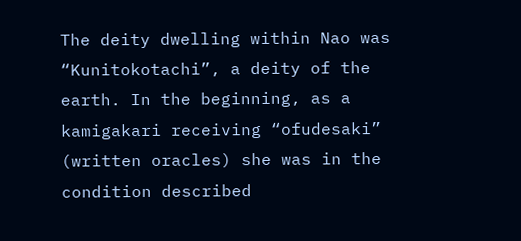The deity dwelling within Nao was “Kunitokotachi”, a deity of the earth. In the beginning, as a kamigakari receiving “ofudesaki” (written oracles) she was in the condition described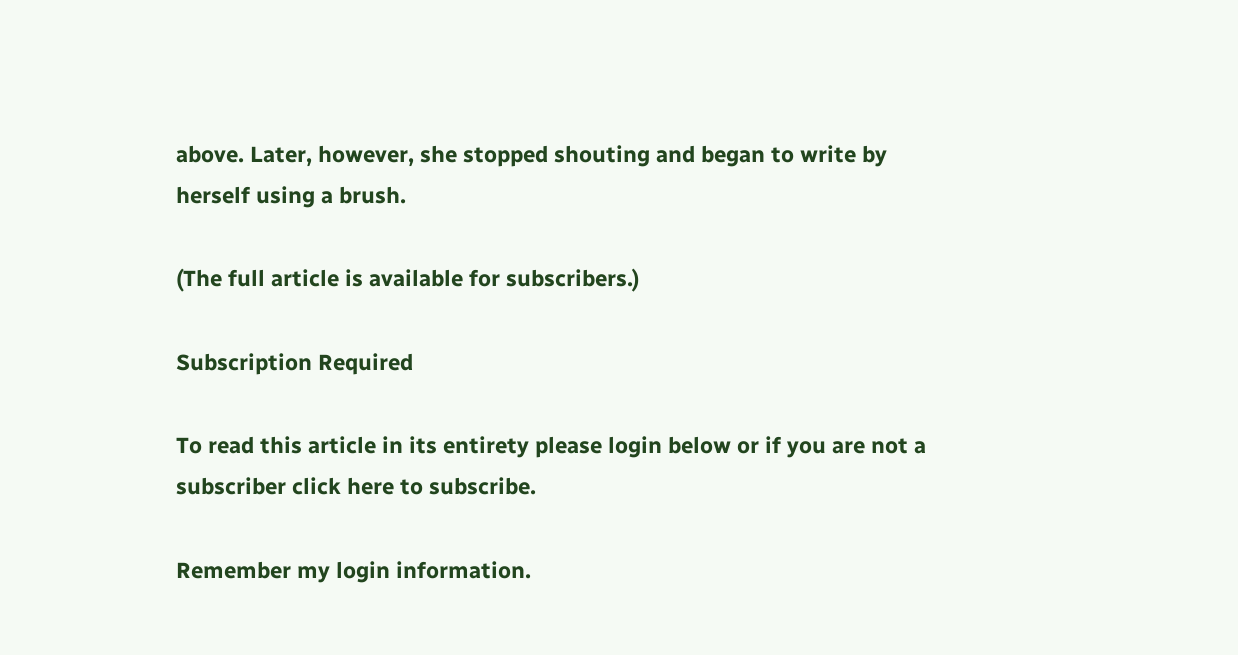above. Later, however, she stopped shouting and began to write by herself using a brush.

(The full article is available for subscribers.)

Subscription Required

To read this article in its entirety please login below or if you are not a subscriber click here to subscribe.

Remember my login information.